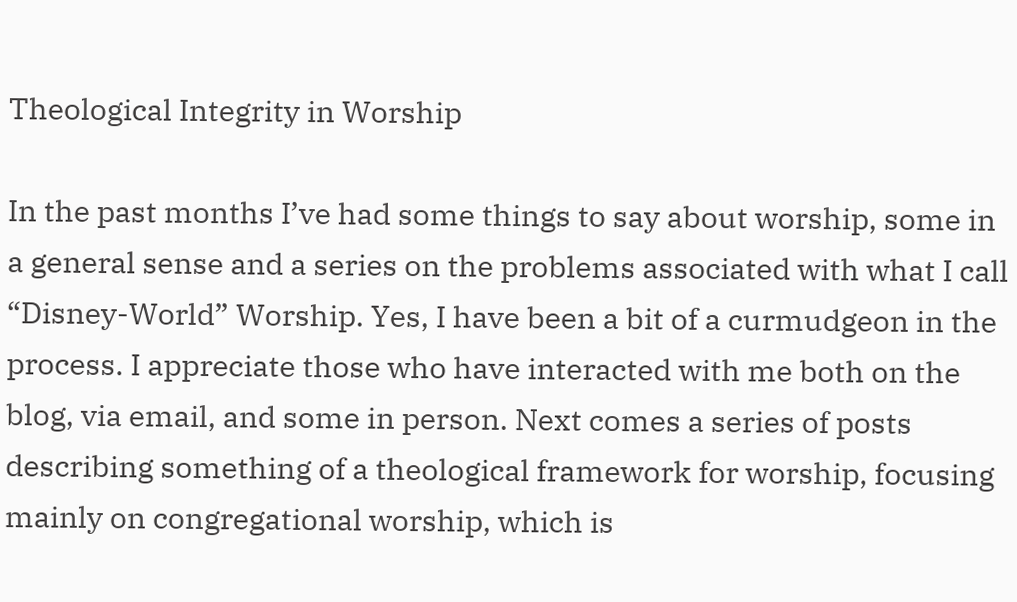Theological Integrity in Worship

In the past months I’ve had some things to say about worship, some in a general sense and a series on the problems associated with what I call “Disney-World” Worship. Yes, I have been a bit of a curmudgeon in the process. I appreciate those who have interacted with me both on the blog, via email, and some in person. Next comes a series of posts describing something of a theological framework for worship, focusing mainly on congregational worship, which is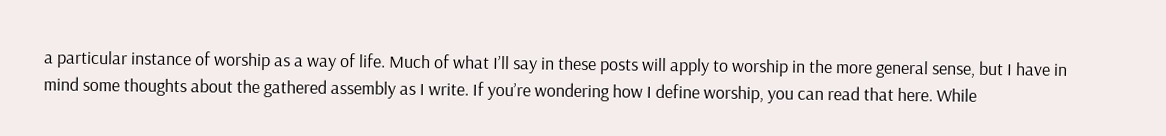a particular instance of worship as a way of life. Much of what I’ll say in these posts will apply to worship in the more general sense, but I have in mind some thoughts about the gathered assembly as I write. If you’re wondering how I define worship, you can read that here. While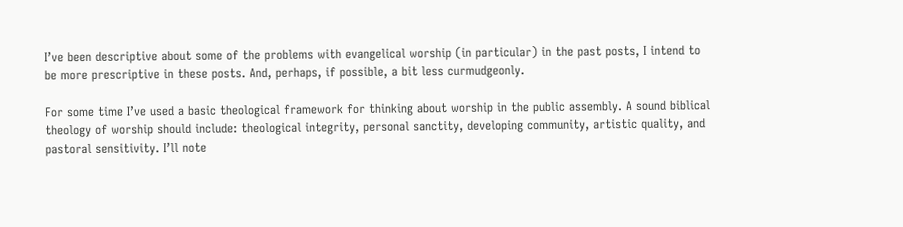I’ve been descriptive about some of the problems with evangelical worship (in particular) in the past posts, I intend to be more prescriptive in these posts. And, perhaps, if possible, a bit less curmudgeonly.

For some time I’ve used a basic theological framework for thinking about worship in the public assembly. A sound biblical theology of worship should include: theological integrity, personal sanctity, developing community, artistic quality, and pastoral sensitivity. I’ll note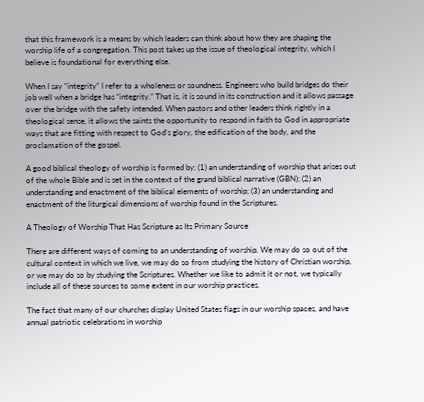that this framework is a means by which leaders can think about how they are shaping the worship life of a congregation. This post takes up the issue of theological integrity, which I believe is foundational for everything else.

When I say “integrity” I refer to a wholeness or soundness. Engineers who build bridges do their job well when a bridge has “integrity.” That is, it is sound in its construction and it allows passage over the bridge with the safety intended. When pastors and other leaders think rightly in a theological sense, it allows the saints the opportunity to respond in faith to God in appropriate ways that are fitting with respect to God’s glory, the edification of the body, and the proclamation of the gospel.

A good biblical theology of worship is formed by: (1) an understanding of worship that arises out of the whole Bible and is set in the context of the grand biblical narrative (GBN); (2) an understanding and enactment of the biblical elements of worship; (3) an understanding and enactment of the liturgical dimensions of worship found in the Scriptures.

A Theology of Worship That Has Scripture as Its Primary Source

There are different ways of coming to an understanding of worship. We may do so out of the cultural context in which we live, we may do so from studying the history of Christian worship, or we may do so by studying the Scriptures. Whether we like to admit it or not, we typically include all of these sources to some extent in our worship practices.

The fact that many of our churches display United States flags in our worship spaces, and have annual patriotic celebrations in worship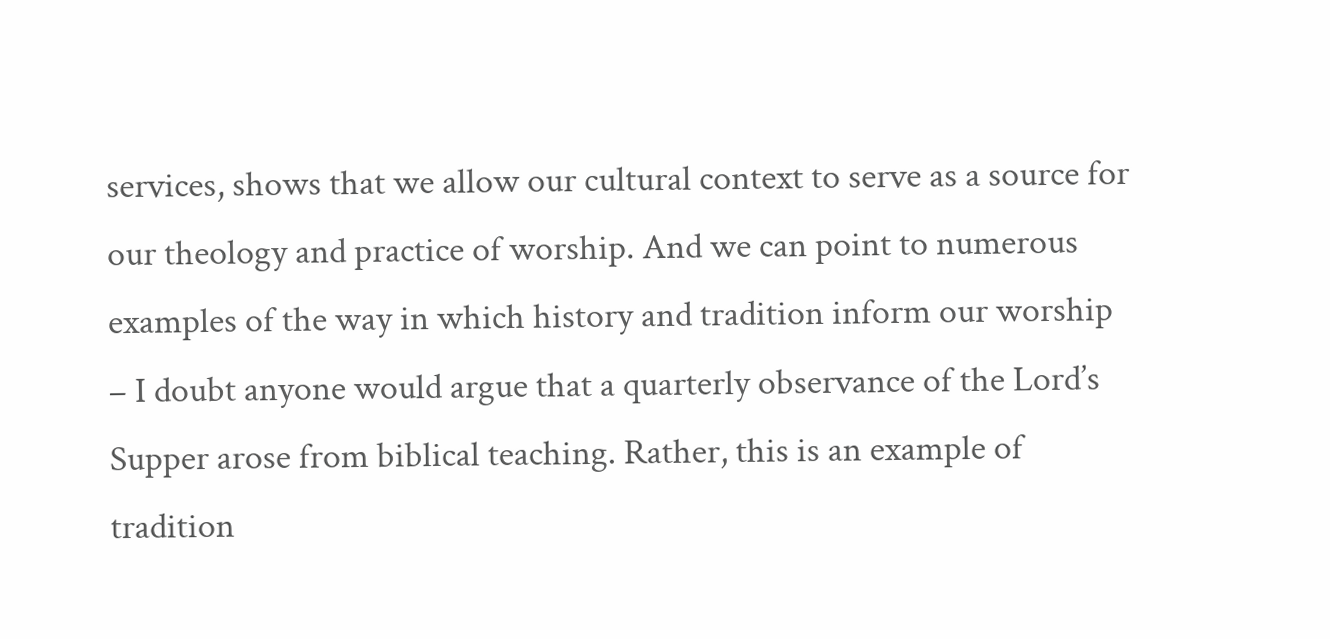services, shows that we allow our cultural context to serve as a source for our theology and practice of worship. And we can point to numerous examples of the way in which history and tradition inform our worship – I doubt anyone would argue that a quarterly observance of the Lord’s Supper arose from biblical teaching. Rather, this is an example of tradition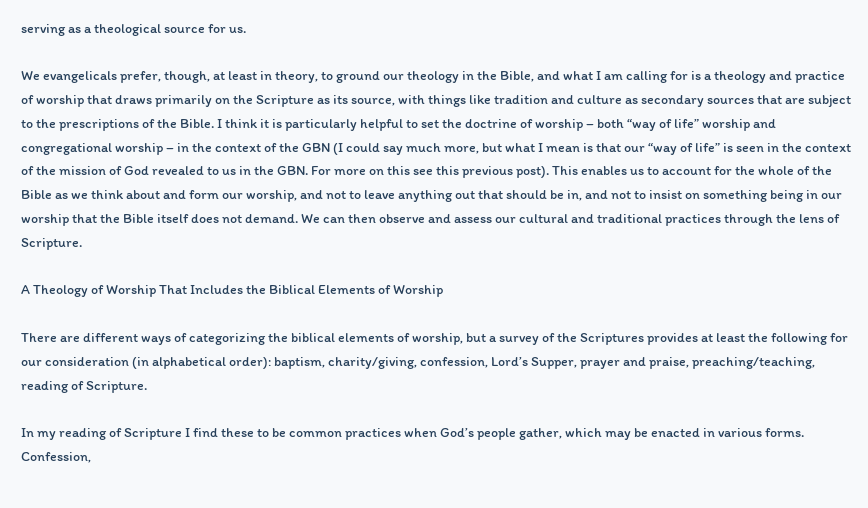serving as a theological source for us.

We evangelicals prefer, though, at least in theory, to ground our theology in the Bible, and what I am calling for is a theology and practice of worship that draws primarily on the Scripture as its source, with things like tradition and culture as secondary sources that are subject to the prescriptions of the Bible. I think it is particularly helpful to set the doctrine of worship – both “way of life” worship and congregational worship – in the context of the GBN (I could say much more, but what I mean is that our “way of life” is seen in the context of the mission of God revealed to us in the GBN. For more on this see this previous post). This enables us to account for the whole of the Bible as we think about and form our worship, and not to leave anything out that should be in, and not to insist on something being in our worship that the Bible itself does not demand. We can then observe and assess our cultural and traditional practices through the lens of Scripture.

A Theology of Worship That Includes the Biblical Elements of Worship

There are different ways of categorizing the biblical elements of worship, but a survey of the Scriptures provides at least the following for our consideration (in alphabetical order): baptism, charity/giving, confession, Lord’s Supper, prayer and praise, preaching/teaching, reading of Scripture.

In my reading of Scripture I find these to be common practices when God’s people gather, which may be enacted in various forms. Confession,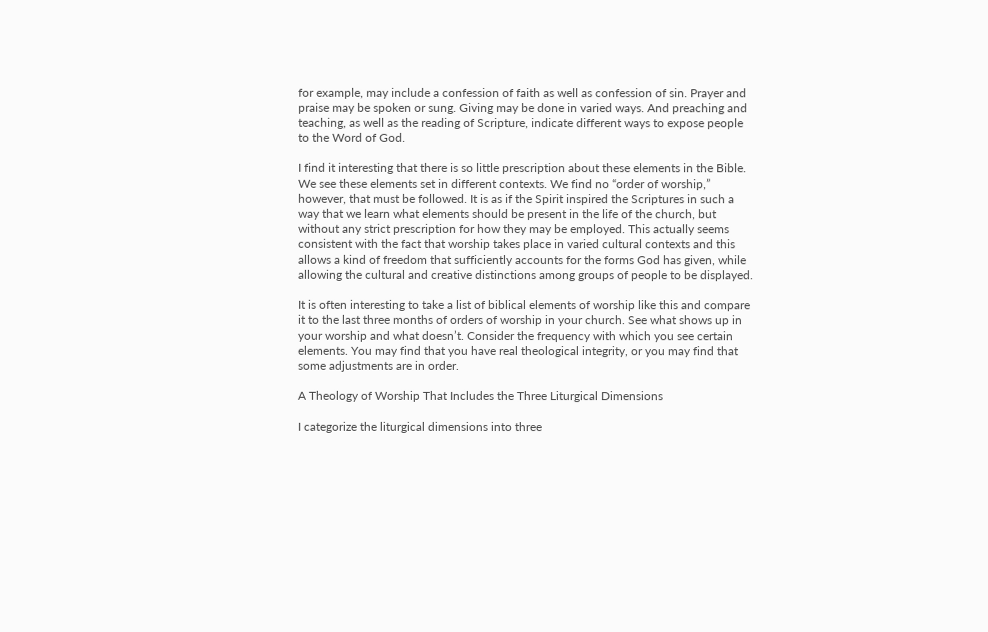for example, may include a confession of faith as well as confession of sin. Prayer and praise may be spoken or sung. Giving may be done in varied ways. And preaching and teaching, as well as the reading of Scripture, indicate different ways to expose people to the Word of God.

I find it interesting that there is so little prescription about these elements in the Bible. We see these elements set in different contexts. We find no “order of worship,” however, that must be followed. It is as if the Spirit inspired the Scriptures in such a way that we learn what elements should be present in the life of the church, but without any strict prescription for how they may be employed. This actually seems consistent with the fact that worship takes place in varied cultural contexts and this allows a kind of freedom that sufficiently accounts for the forms God has given, while allowing the cultural and creative distinctions among groups of people to be displayed.

It is often interesting to take a list of biblical elements of worship like this and compare it to the last three months of orders of worship in your church. See what shows up in your worship and what doesn’t. Consider the frequency with which you see certain elements. You may find that you have real theological integrity, or you may find that some adjustments are in order.

A Theology of Worship That Includes the Three Liturgical Dimensions

I categorize the liturgical dimensions into three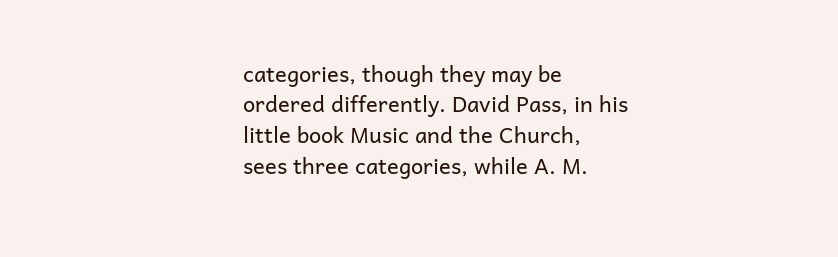categories, though they may be ordered differently. David Pass, in his little book Music and the Church, sees three categories, while A. M.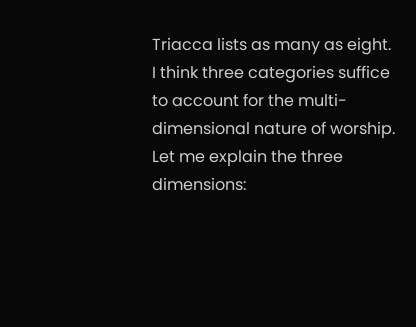Triacca lists as many as eight. I think three categories suffice to account for the multi-dimensional nature of worship. Let me explain the three dimensions: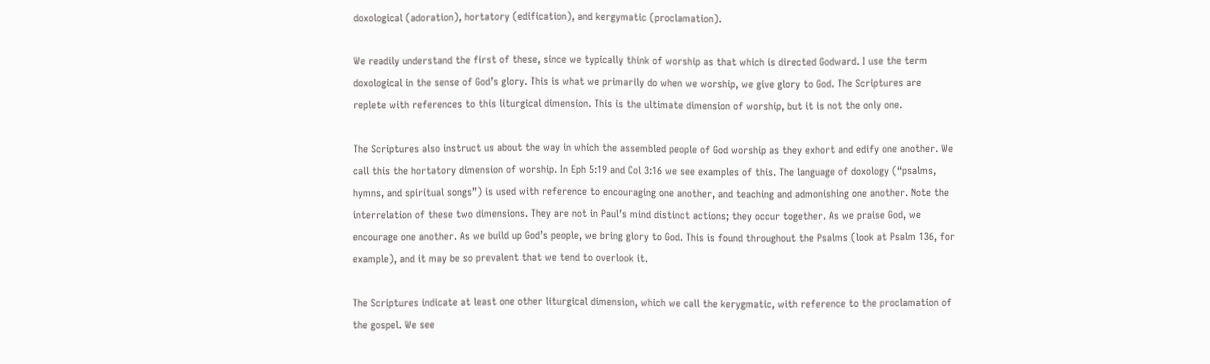doxological (adoration), hortatory (edification), and kergymatic (proclamation).

We readily understand the first of these, since we typically think of worship as that which is directed Godward. I use the term doxological in the sense of God’s glory. This is what we primarily do when we worship, we give glory to God. The Scriptures are replete with references to this liturgical dimension. This is the ultimate dimension of worship, but it is not the only one.

The Scriptures also instruct us about the way in which the assembled people of God worship as they exhort and edify one another. We call this the hortatory dimension of worship. In Eph 5:19 and Col 3:16 we see examples of this. The language of doxology (“psalms, hymns, and spiritual songs”) is used with reference to encouraging one another, and teaching and admonishing one another. Note the interrelation of these two dimensions. They are not in Paul’s mind distinct actions; they occur together. As we praise God, we encourage one another. As we build up God’s people, we bring glory to God. This is found throughout the Psalms (look at Psalm 136, for example), and it may be so prevalent that we tend to overlook it.

The Scriptures indicate at least one other liturgical dimension, which we call the kerygmatic, with reference to the proclamation of the gospel. We see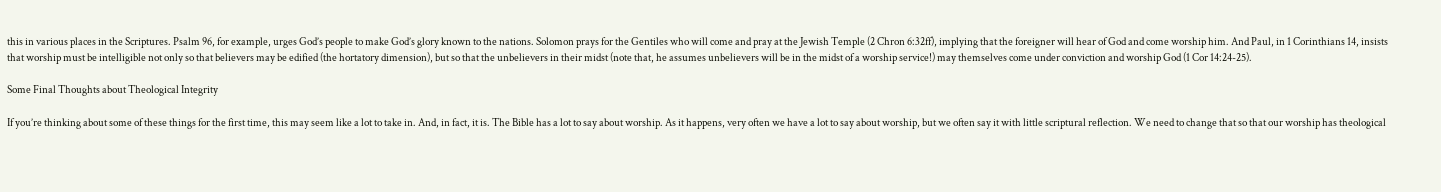this in various places in the Scriptures. Psalm 96, for example, urges God’s people to make God’s glory known to the nations. Solomon prays for the Gentiles who will come and pray at the Jewish Temple (2 Chron 6:32ff), implying that the foreigner will hear of God and come worship him. And Paul, in 1 Corinthians 14, insists that worship must be intelligible not only so that believers may be edified (the hortatory dimension), but so that the unbelievers in their midst (note that, he assumes unbelievers will be in the midst of a worship service!) may themselves come under conviction and worship God (1 Cor 14:24-25).

Some Final Thoughts about Theological Integrity

If you’re thinking about some of these things for the first time, this may seem like a lot to take in. And, in fact, it is. The Bible has a lot to say about worship. As it happens, very often we have a lot to say about worship, but we often say it with little scriptural reflection. We need to change that so that our worship has theological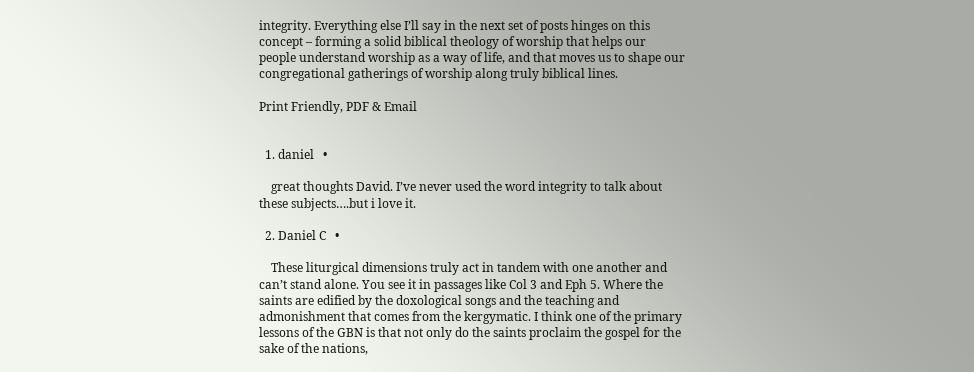integrity. Everything else I’ll say in the next set of posts hinges on this concept – forming a solid biblical theology of worship that helps our people understand worship as a way of life, and that moves us to shape our congregational gatherings of worship along truly biblical lines.

Print Friendly, PDF & Email


  1. daniel   •

    great thoughts David. I’ve never used the word integrity to talk about these subjects….but i love it.

  2. Daniel C   •

    These liturgical dimensions truly act in tandem with one another and can’t stand alone. You see it in passages like Col 3 and Eph 5. Where the saints are edified by the doxological songs and the teaching and admonishment that comes from the kergymatic. I think one of the primary lessons of the GBN is that not only do the saints proclaim the gospel for the sake of the nations,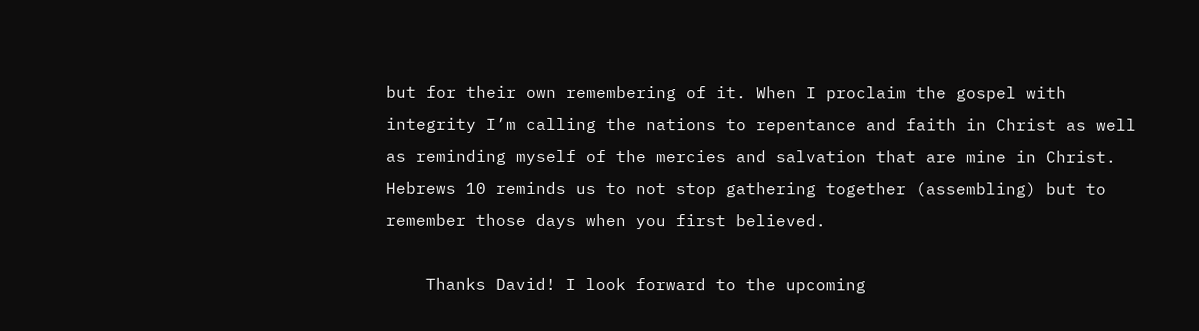but for their own remembering of it. When I proclaim the gospel with integrity I’m calling the nations to repentance and faith in Christ as well as reminding myself of the mercies and salvation that are mine in Christ. Hebrews 10 reminds us to not stop gathering together (assembling) but to remember those days when you first believed.

    Thanks David! I look forward to the upcoming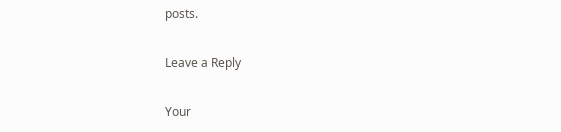posts.

Leave a Reply

Your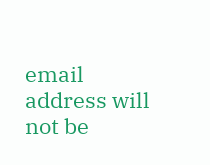email address will not be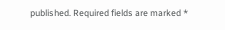published. Required fields are marked *